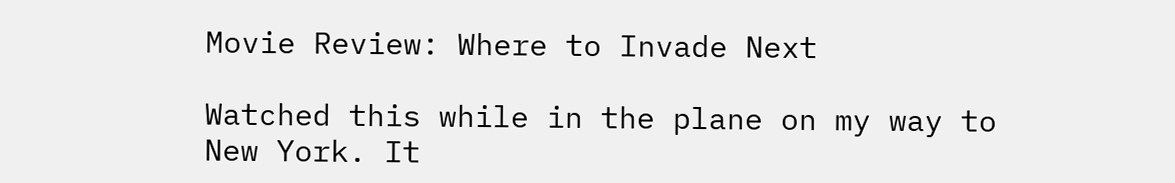Movie Review: Where to Invade Next

Watched this while in the plane on my way to New York. It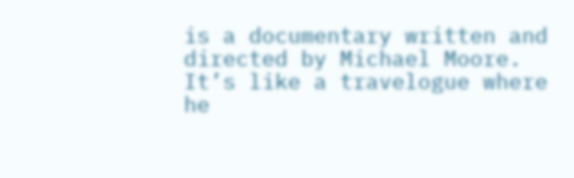is a documentary written and directed by Michael Moore. It’s like a travelogue where he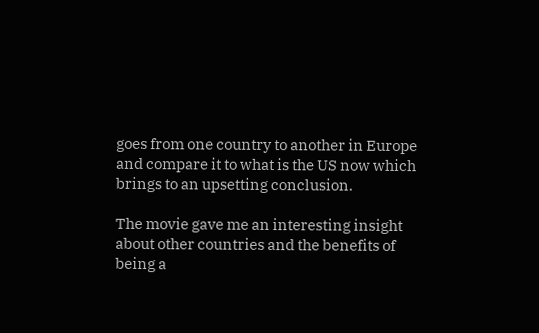goes from one country to another in Europe and compare it to what is the US now which brings to an upsetting conclusion.

The movie gave me an interesting insight about other countries and the benefits of being a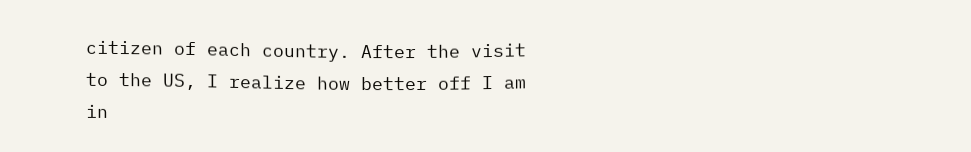citizen of each country. After the visit to the US, I realize how better off I am in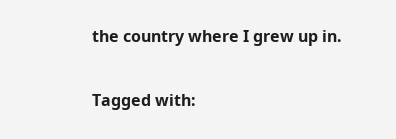the country where I grew up in.

Tagged with: